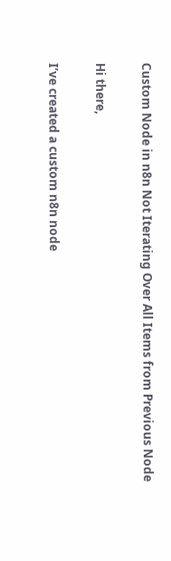Custom Node in n8n Not Iterating Over All Items from Previous Node

Hi there,

I’ve created a custom n8n node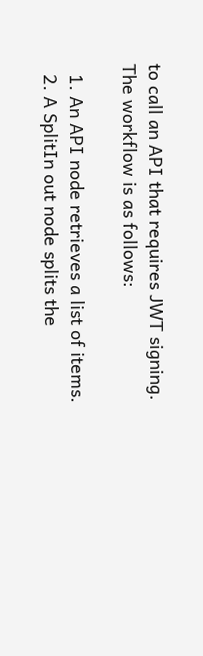to call an API that requires JWT signing. The workflow is as follows:

  1. An API node retrieves a list of items.
  2. A SplitIn out node splits the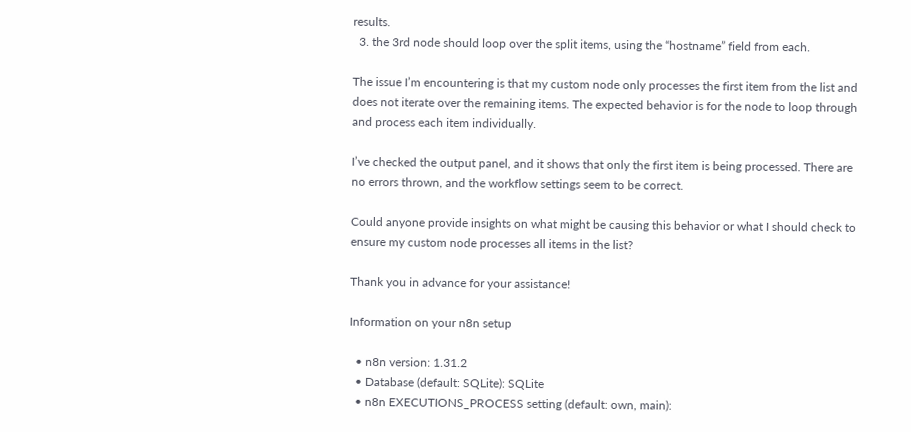results.
  3. the 3rd node should loop over the split items, using the “hostname” field from each.

The issue I’m encountering is that my custom node only processes the first item from the list and does not iterate over the remaining items. The expected behavior is for the node to loop through and process each item individually.

I’ve checked the output panel, and it shows that only the first item is being processed. There are no errors thrown, and the workflow settings seem to be correct.

Could anyone provide insights on what might be causing this behavior or what I should check to ensure my custom node processes all items in the list?

Thank you in advance for your assistance!

Information on your n8n setup

  • n8n version: 1.31.2
  • Database (default: SQLite): SQLite
  • n8n EXECUTIONS_PROCESS setting (default: own, main):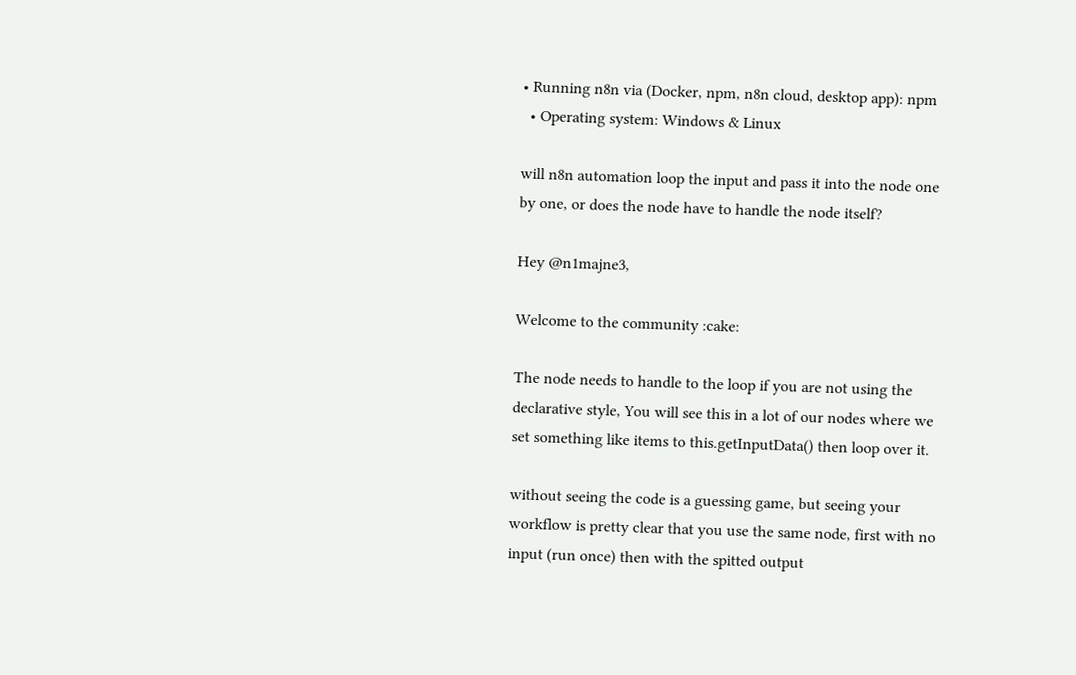• Running n8n via (Docker, npm, n8n cloud, desktop app): npm
  • Operating system: Windows & Linux

will n8n automation loop the input and pass it into the node one by one, or does the node have to handle the node itself?

Hey @n1majne3,

Welcome to the community :cake:

The node needs to handle to the loop if you are not using the declarative style, You will see this in a lot of our nodes where we set something like items to this.getInputData() then loop over it.

without seeing the code is a guessing game, but seeing your workflow is pretty clear that you use the same node, first with no input (run once) then with the spitted output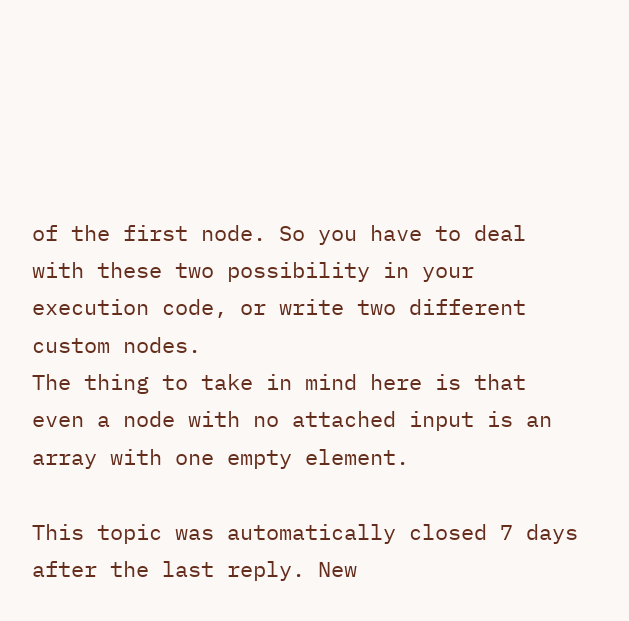of the first node. So you have to deal with these two possibility in your execution code, or write two different custom nodes.
The thing to take in mind here is that even a node with no attached input is an array with one empty element.

This topic was automatically closed 7 days after the last reply. New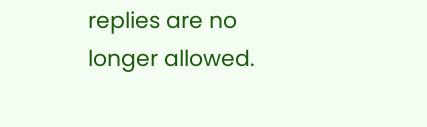replies are no longer allowed.